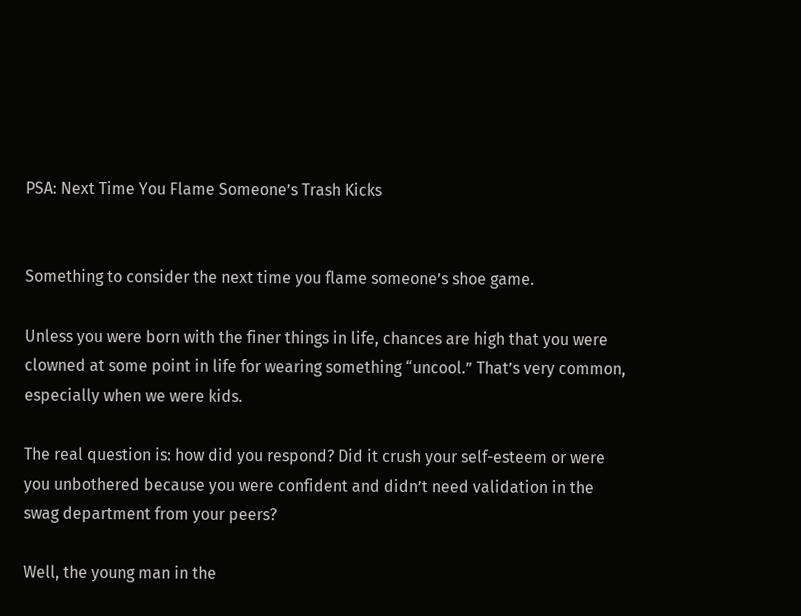PSA: Next Time You Flame Someone’s Trash Kicks


Something to consider the next time you flame someone’s shoe game.

Unless you were born with the finer things in life, chances are high that you were clowned at some point in life for wearing something “uncool.” That’s very common, especially when we were kids.

The real question is: how did you respond? Did it crush your self-esteem or were you unbothered because you were confident and didn’t need validation in the swag department from your peers?

Well, the young man in the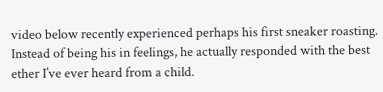video below recently experienced perhaps his first sneaker roasting. Instead of being his in feelings, he actually responded with the best ether I’ve ever heard from a child.